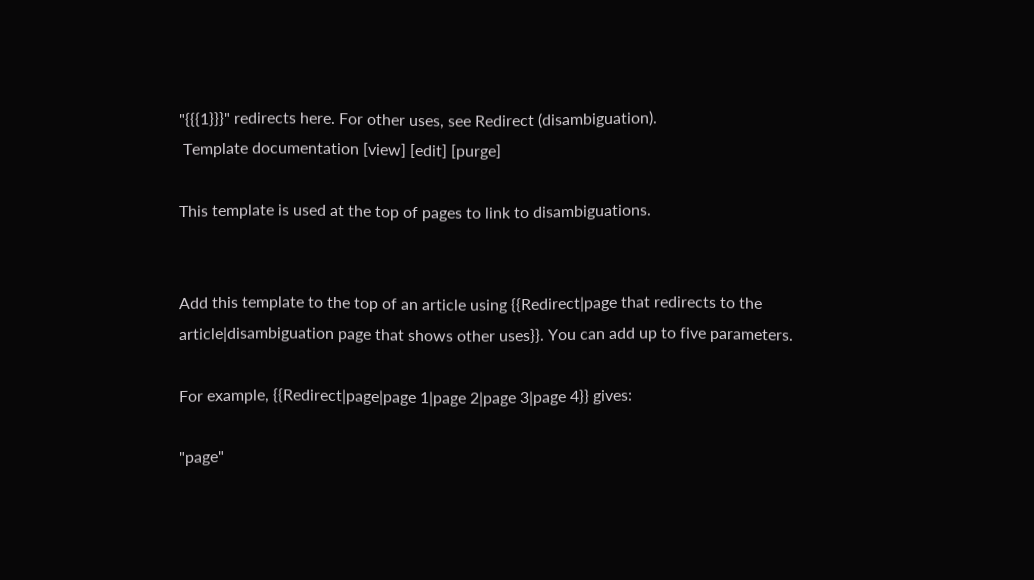"{{{1}}}" redirects here. For other uses, see Redirect (disambiguation).
 Template documentation [view] [edit] [purge]

This template is used at the top of pages to link to disambiguations.


Add this template to the top of an article using {{Redirect|page that redirects to the article|disambiguation page that shows other uses}}. You can add up to five parameters.

For example, {{Redirect|page|page 1|page 2|page 3|page 4}} gives:

"page"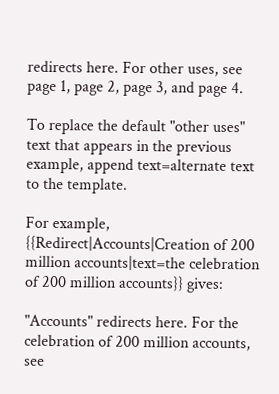redirects here. For other uses, see page 1, page 2, page 3, and page 4.

To replace the default "other uses" text that appears in the previous example, append text=alternate text to the template.

For example, {{Redirect|Accounts|Creation of 200 million accounts|text=the celebration of 200 million accounts}} gives:

"Accounts" redirects here. For the celebration of 200 million accounts, see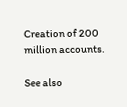Creation of 200 million accounts.

See also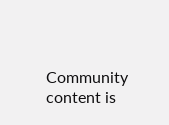Community content is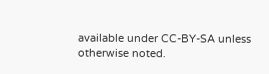available under CC-BY-SA unless otherwise noted.